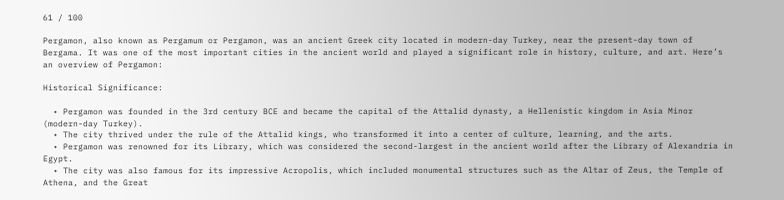61 / 100

Pergamon, also known as Pergamum or Pergamon, was an ancient Greek city located in modern-day Turkey, near the present-day town of Bergama. It was one of the most important cities in the ancient world and played a significant role in history, culture, and art. Here’s an overview of Pergamon:

Historical Significance:

  • Pergamon was founded in the 3rd century BCE and became the capital of the Attalid dynasty, a Hellenistic kingdom in Asia Minor (modern-day Turkey).
  • The city thrived under the rule of the Attalid kings, who transformed it into a center of culture, learning, and the arts.
  • Pergamon was renowned for its Library, which was considered the second-largest in the ancient world after the Library of Alexandria in Egypt.
  • The city was also famous for its impressive Acropolis, which included monumental structures such as the Altar of Zeus, the Temple of Athena, and the Great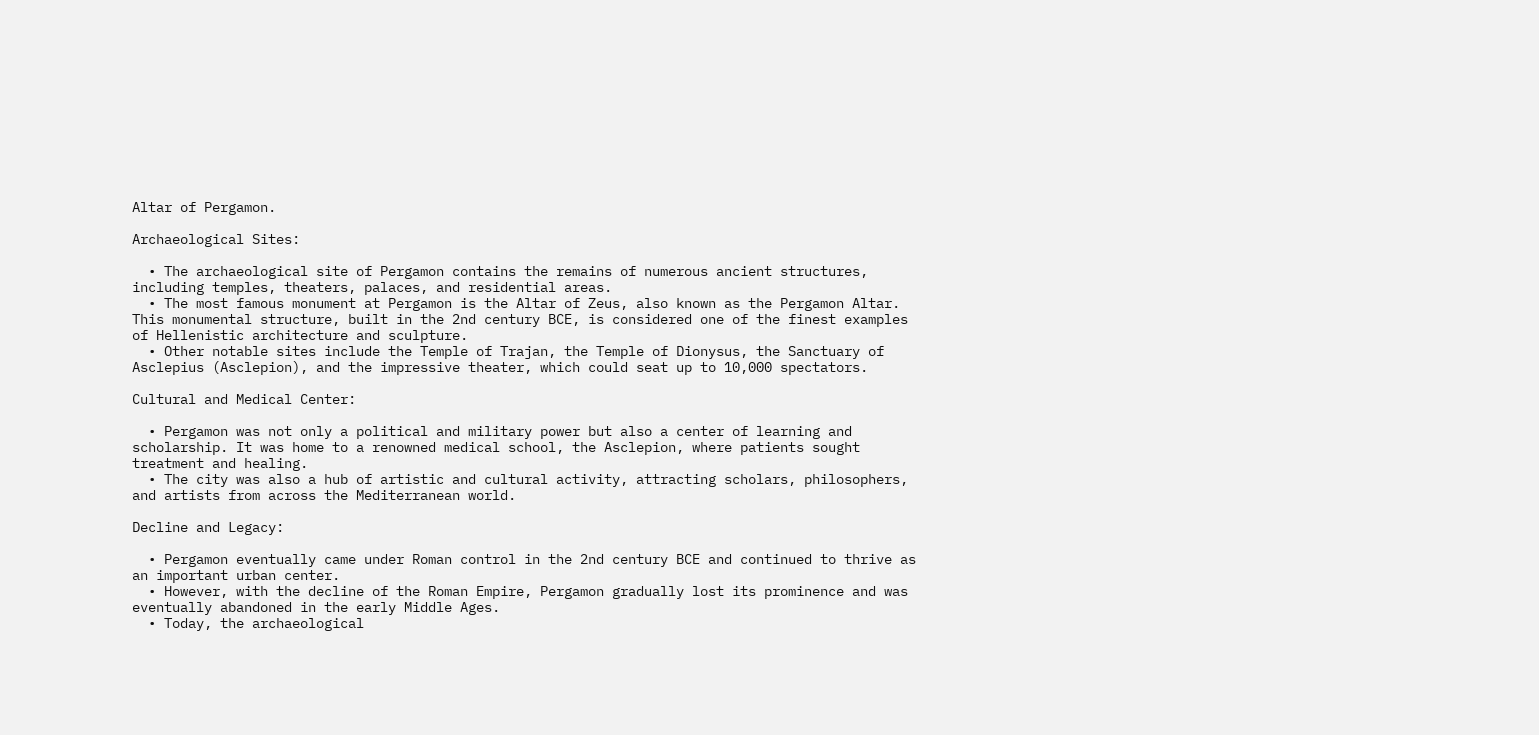Altar of Pergamon.

Archaeological Sites:

  • The archaeological site of Pergamon contains the remains of numerous ancient structures, including temples, theaters, palaces, and residential areas.
  • The most famous monument at Pergamon is the Altar of Zeus, also known as the Pergamon Altar. This monumental structure, built in the 2nd century BCE, is considered one of the finest examples of Hellenistic architecture and sculpture.
  • Other notable sites include the Temple of Trajan, the Temple of Dionysus, the Sanctuary of Asclepius (Asclepion), and the impressive theater, which could seat up to 10,000 spectators.

Cultural and Medical Center:

  • Pergamon was not only a political and military power but also a center of learning and scholarship. It was home to a renowned medical school, the Asclepion, where patients sought treatment and healing.
  • The city was also a hub of artistic and cultural activity, attracting scholars, philosophers, and artists from across the Mediterranean world.

Decline and Legacy:

  • Pergamon eventually came under Roman control in the 2nd century BCE and continued to thrive as an important urban center.
  • However, with the decline of the Roman Empire, Pergamon gradually lost its prominence and was eventually abandoned in the early Middle Ages.
  • Today, the archaeological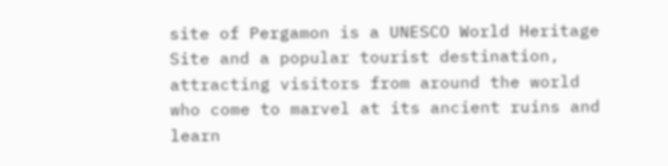site of Pergamon is a UNESCO World Heritage Site and a popular tourist destination, attracting visitors from around the world who come to marvel at its ancient ruins and learn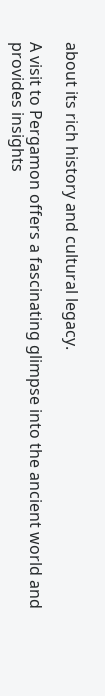about its rich history and cultural legacy.

A visit to Pergamon offers a fascinating glimpse into the ancient world and provides insights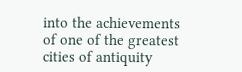into the achievements of one of the greatest cities of antiquity